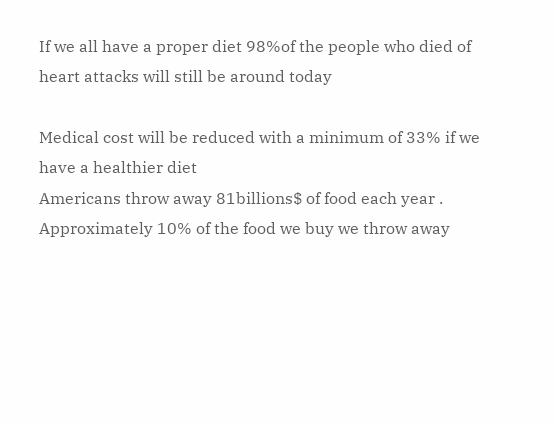If we all have a proper diet 98%of the people who died of heart attacks will still be around today

Medical cost will be reduced with a minimum of 33% if we have a healthier diet
Americans throw away 81billions$ of food each year .
Approximately 10% of the food we buy we throw away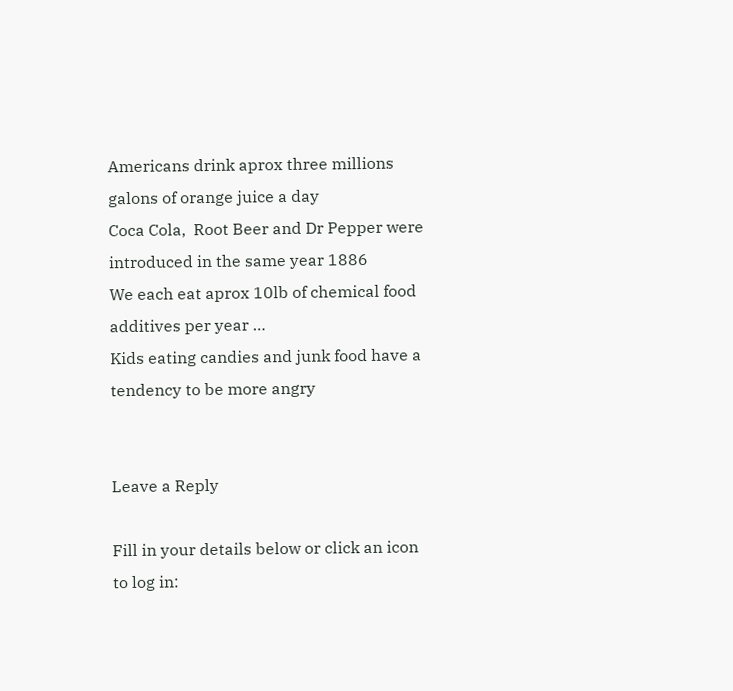Americans drink aprox three millions galons of orange juice a day
Coca Cola,  Root Beer and Dr Pepper were introduced in the same year 1886
We each eat aprox 10lb of chemical food additives per year …
Kids eating candies and junk food have a tendency to be more angry


Leave a Reply

Fill in your details below or click an icon to log in: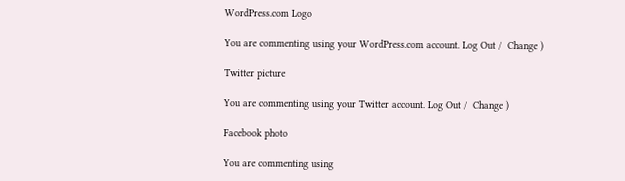WordPress.com Logo

You are commenting using your WordPress.com account. Log Out /  Change )

Twitter picture

You are commenting using your Twitter account. Log Out /  Change )

Facebook photo

You are commenting using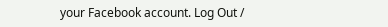your Facebook account. Log Out /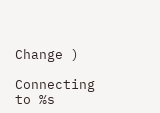Change )

Connecting to %s